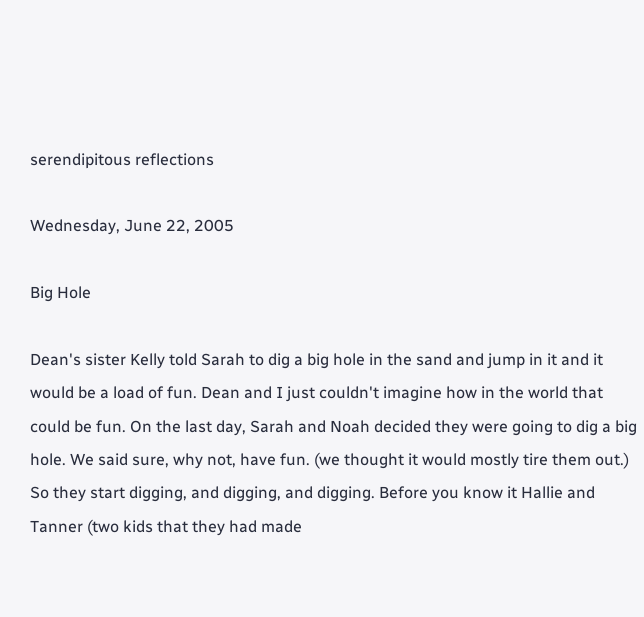serendipitous reflections

Wednesday, June 22, 2005

Big Hole

Dean's sister Kelly told Sarah to dig a big hole in the sand and jump in it and it would be a load of fun. Dean and I just couldn't imagine how in the world that could be fun. On the last day, Sarah and Noah decided they were going to dig a big hole. We said sure, why not, have fun. (we thought it would mostly tire them out.) So they start digging, and digging, and digging. Before you know it Hallie and Tanner (two kids that they had made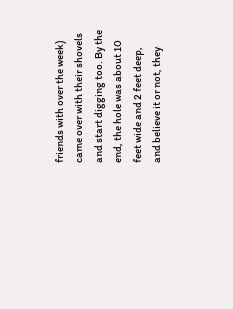friends with over the week) came over with their shovels and start digging too. By the end, the hole was about 10 feet wide and 2 feet deep, and believe it or not, they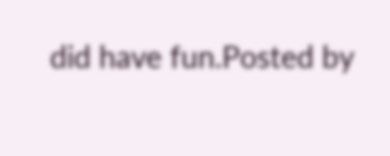did have fun.Posted by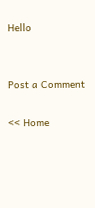Hello


Post a Comment

<< Home